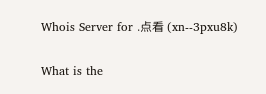Whois Server for .点看 (xn--3pxu8k)

What is the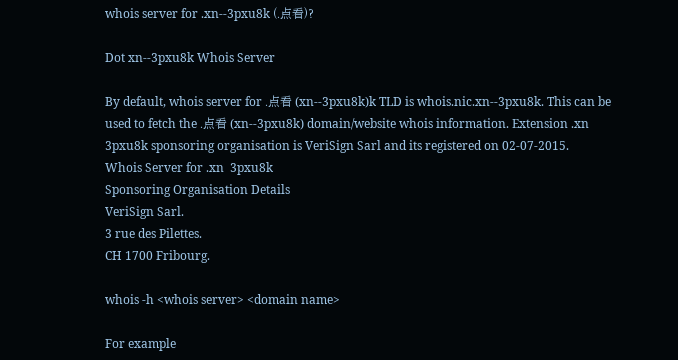whois server for .xn--3pxu8k (.点看)?

Dot xn--3pxu8k Whois Server

By default, whois server for .点看 (xn--3pxu8k)k TLD is whois.nic.xn--3pxu8k. This can be used to fetch the .点看 (xn--3pxu8k) domain/website whois information. Extension .xn 3pxu8k sponsoring organisation is VeriSign Sarl and its registered on 02-07-2015.
Whois Server for .xn  3pxu8k
Sponsoring Organisation Details
VeriSign Sarl.
3 rue des Pilettes.
CH 1700 Fribourg.

whois -h <whois server> <domain name>

For example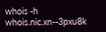whois -h whois.nic.xn--3pxu8k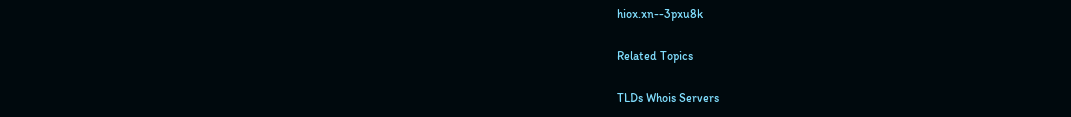hiox.xn--3pxu8k

Related Topics

TLDs Whois Servers